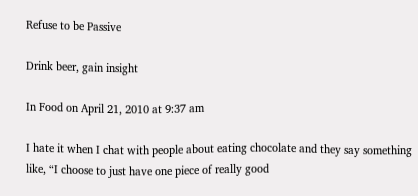Refuse to be Passive

Drink beer, gain insight

In Food on April 21, 2010 at 9:37 am

I hate it when I chat with people about eating chocolate and they say something like, “I choose to just have one piece of really good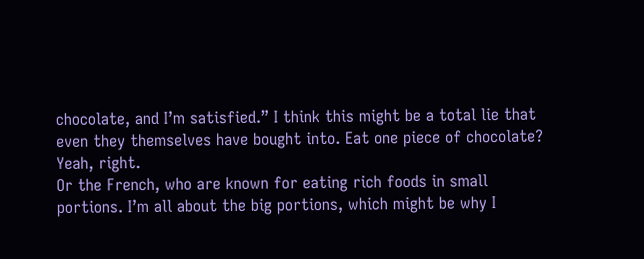chocolate, and I’m satisfied.” I think this might be a total lie that even they themselves have bought into. Eat one piece of chocolate? Yeah, right.
Or the French, who are known for eating rich foods in small portions. I’m all about the big portions, which might be why I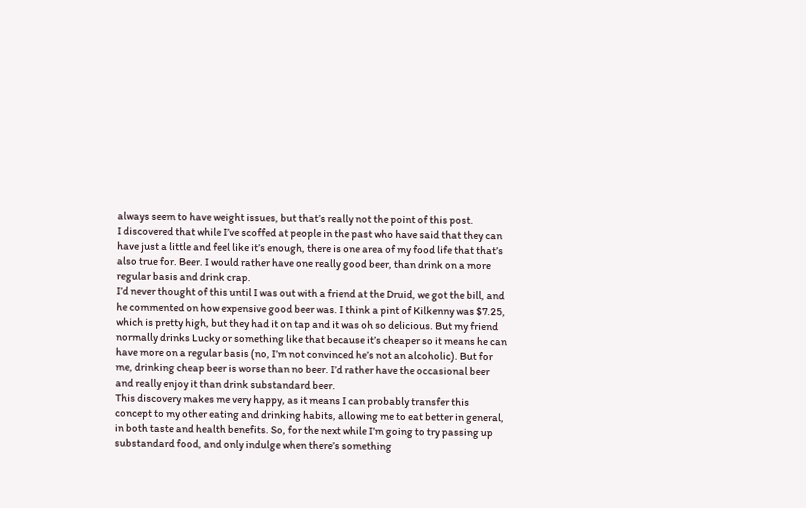always seem to have weight issues, but that’s really not the point of this post.
I discovered that while I’ve scoffed at people in the past who have said that they can have just a little and feel like it’s enough, there is one area of my food life that that’s also true for. Beer. I would rather have one really good beer, than drink on a more regular basis and drink crap.
I’d never thought of this until I was out with a friend at the Druid, we got the bill, and he commented on how expensive good beer was. I think a pint of Kilkenny was $7.25, which is pretty high, but they had it on tap and it was oh so delicious. But my friend normally drinks Lucky or something like that because it’s cheaper so it means he can have more on a regular basis (no, I’m not convinced he’s not an alcoholic). But for me, drinking cheap beer is worse than no beer. I’d rather have the occasional beer and really enjoy it than drink substandard beer.
This discovery makes me very happy, as it means I can probably transfer this concept to my other eating and drinking habits, allowing me to eat better in general, in both taste and health benefits. So, for the next while I’m going to try passing up substandard food, and only indulge when there’s something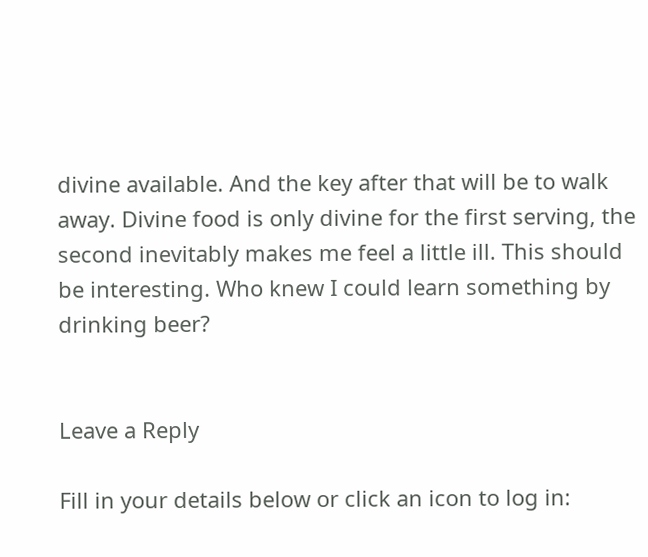divine available. And the key after that will be to walk away. Divine food is only divine for the first serving, the second inevitably makes me feel a little ill. This should be interesting. Who knew I could learn something by drinking beer?


Leave a Reply

Fill in your details below or click an icon to log in: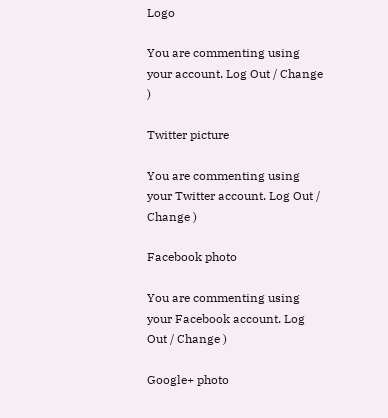Logo

You are commenting using your account. Log Out / Change )

Twitter picture

You are commenting using your Twitter account. Log Out / Change )

Facebook photo

You are commenting using your Facebook account. Log Out / Change )

Google+ photo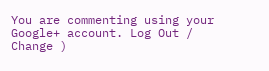You are commenting using your Google+ account. Log Out / Change )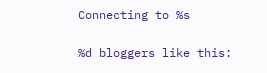Connecting to %s

%d bloggers like this: